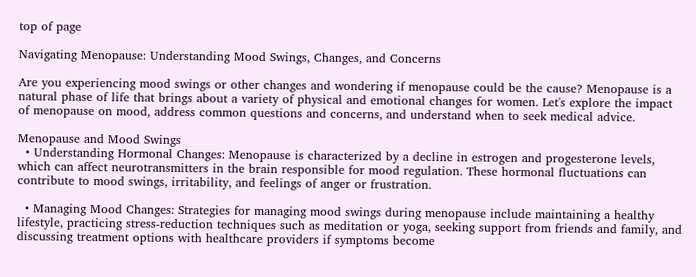top of page

Navigating Menopause: Understanding Mood Swings, Changes, and Concerns

Are you experiencing mood swings or other changes and wondering if menopause could be the cause? Menopause is a natural phase of life that brings about a variety of physical and emotional changes for women. Let's explore the impact of menopause on mood, address common questions and concerns, and understand when to seek medical advice.

Menopause and Mood Swings
  • Understanding Hormonal Changes: Menopause is characterized by a decline in estrogen and progesterone levels, which can affect neurotransmitters in the brain responsible for mood regulation. These hormonal fluctuations can contribute to mood swings, irritability, and feelings of anger or frustration.

  • Managing Mood Changes: Strategies for managing mood swings during menopause include maintaining a healthy lifestyle, practicing stress-reduction techniques such as meditation or yoga, seeking support from friends and family, and discussing treatment options with healthcare providers if symptoms become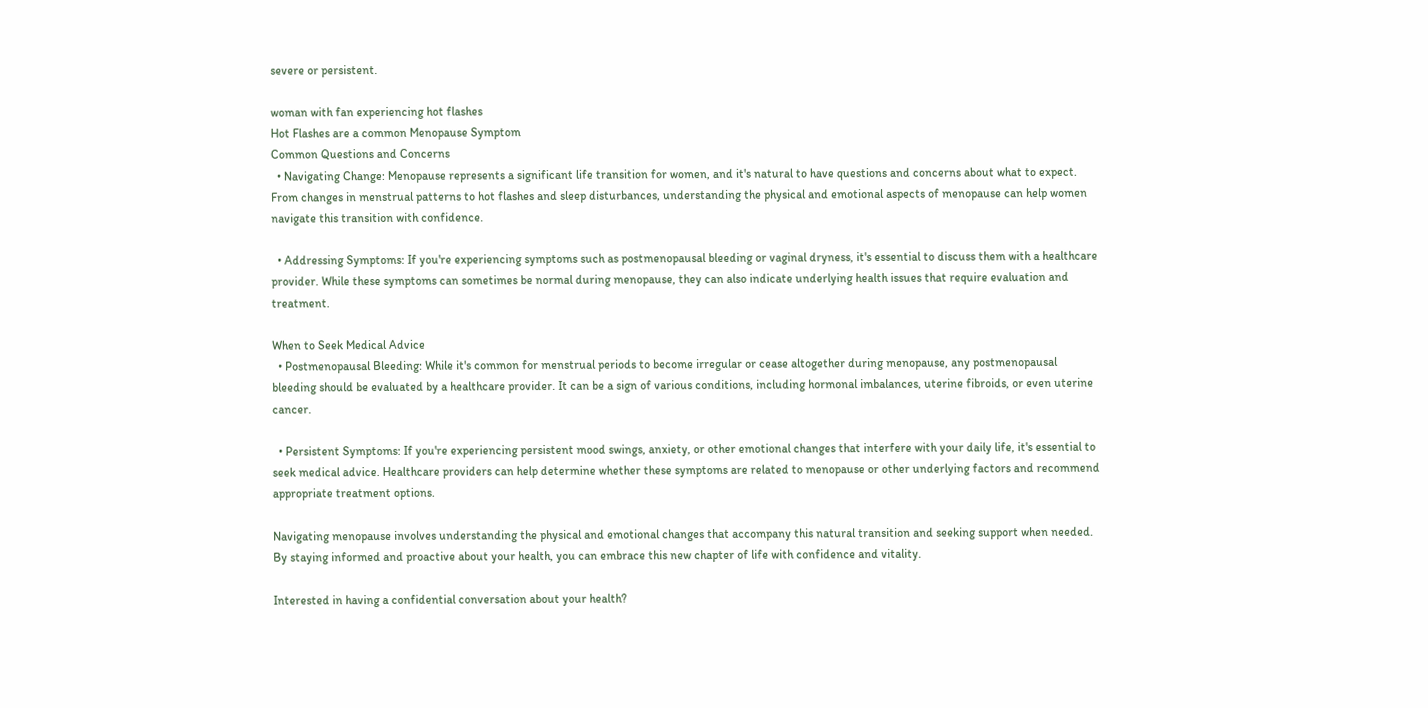severe or persistent.

woman with fan experiencing hot flashes
Hot Flashes are a common Menopause Symptom
Common Questions and Concerns
  • Navigating Change: Menopause represents a significant life transition for women, and it's natural to have questions and concerns about what to expect. From changes in menstrual patterns to hot flashes and sleep disturbances, understanding the physical and emotional aspects of menopause can help women navigate this transition with confidence.

  • Addressing Symptoms: If you're experiencing symptoms such as postmenopausal bleeding or vaginal dryness, it's essential to discuss them with a healthcare provider. While these symptoms can sometimes be normal during menopause, they can also indicate underlying health issues that require evaluation and treatment.

When to Seek Medical Advice
  • Postmenopausal Bleeding: While it's common for menstrual periods to become irregular or cease altogether during menopause, any postmenopausal bleeding should be evaluated by a healthcare provider. It can be a sign of various conditions, including hormonal imbalances, uterine fibroids, or even uterine cancer.

  • Persistent Symptoms: If you're experiencing persistent mood swings, anxiety, or other emotional changes that interfere with your daily life, it's essential to seek medical advice. Healthcare providers can help determine whether these symptoms are related to menopause or other underlying factors and recommend appropriate treatment options.

Navigating menopause involves understanding the physical and emotional changes that accompany this natural transition and seeking support when needed. By staying informed and proactive about your health, you can embrace this new chapter of life with confidence and vitality.

Interested in having a confidential conversation about your health?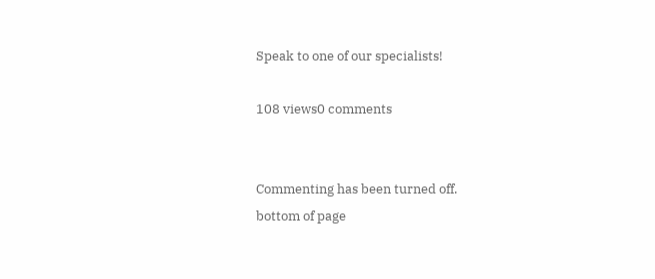Speak to one of our specialists!

108 views0 comments


Commenting has been turned off.
bottom of page